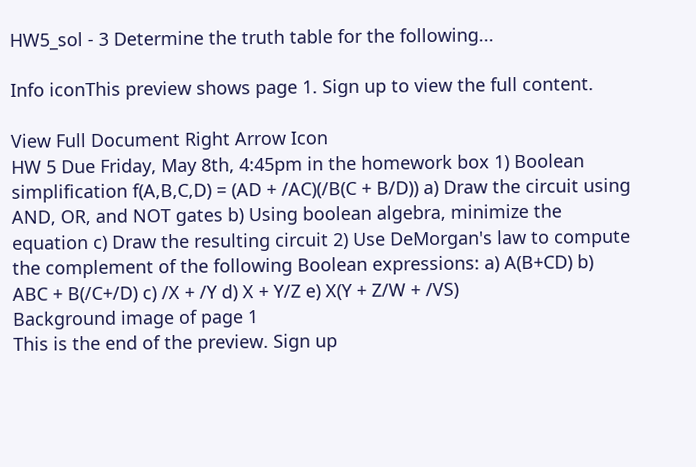HW5_sol - 3 Determine the truth table for the following...

Info iconThis preview shows page 1. Sign up to view the full content.

View Full Document Right Arrow Icon
HW 5 Due Friday, May 8th, 4:45pm in the homework box 1) Boolean simplification f(A,B,C,D) = (AD + /AC)(/B(C + B/D)) a) Draw the circuit using AND, OR, and NOT gates b) Using boolean algebra, minimize the equation c) Draw the resulting circuit 2) Use DeMorgan's law to compute the complement of the following Boolean expressions: a) A(B+CD) b) ABC + B(/C+/D) c) /X + /Y d) X + Y/Z e) X(Y + Z/W + /VS)
Background image of page 1
This is the end of the preview. Sign up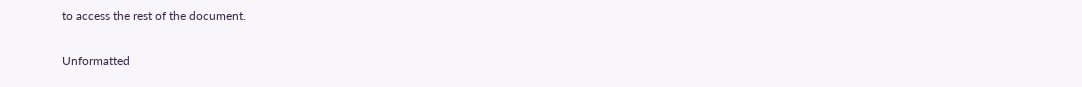to access the rest of the document.

Unformatted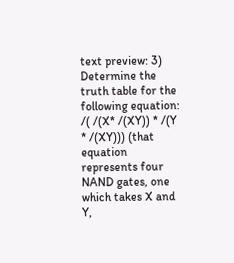text preview: 3) Determine the truth table for the following equation: /( /(X* /(XY)) * /(Y * /(XY))) (that equation represents four NAND gates, one which takes X and Y,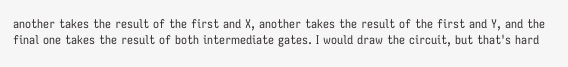another takes the result of the first and X, another takes the result of the first and Y, and the final one takes the result of both intermediate gates. I would draw the circuit, but that's hard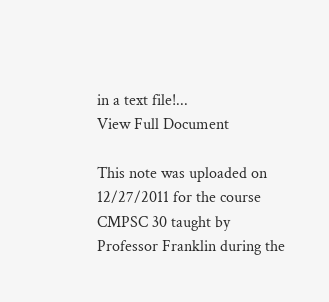in a text file!...
View Full Document

This note was uploaded on 12/27/2011 for the course CMPSC 30 taught by Professor Franklin during the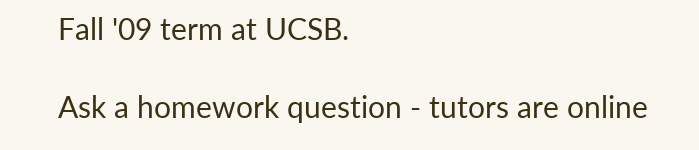Fall '09 term at UCSB.

Ask a homework question - tutors are online